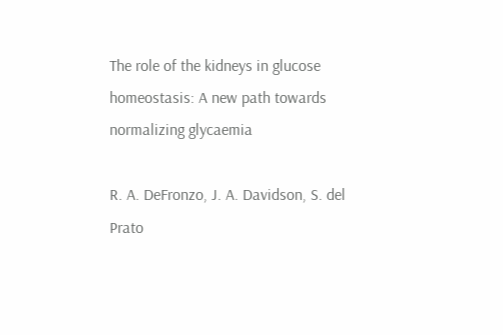The role of the kidneys in glucose homeostasis: A new path towards normalizing glycaemia

R. A. DeFronzo, J. A. Davidson, S. del Prato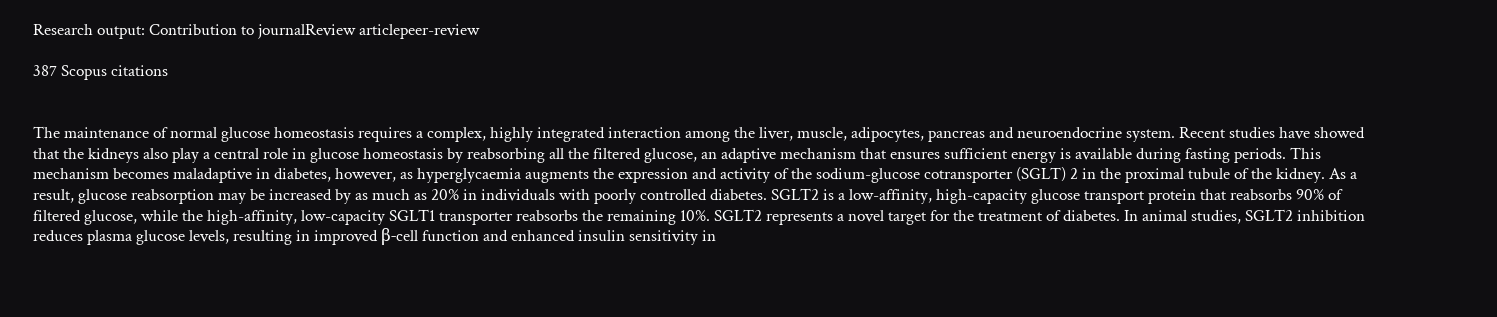Research output: Contribution to journalReview articlepeer-review

387 Scopus citations


The maintenance of normal glucose homeostasis requires a complex, highly integrated interaction among the liver, muscle, adipocytes, pancreas and neuroendocrine system. Recent studies have showed that the kidneys also play a central role in glucose homeostasis by reabsorbing all the filtered glucose, an adaptive mechanism that ensures sufficient energy is available during fasting periods. This mechanism becomes maladaptive in diabetes, however, as hyperglycaemia augments the expression and activity of the sodium-glucose cotransporter (SGLT) 2 in the proximal tubule of the kidney. As a result, glucose reabsorption may be increased by as much as 20% in individuals with poorly controlled diabetes. SGLT2 is a low-affinity, high-capacity glucose transport protein that reabsorbs 90% of filtered glucose, while the high-affinity, low-capacity SGLT1 transporter reabsorbs the remaining 10%. SGLT2 represents a novel target for the treatment of diabetes. In animal studies, SGLT2 inhibition reduces plasma glucose levels, resulting in improved β-cell function and enhanced insulin sensitivity in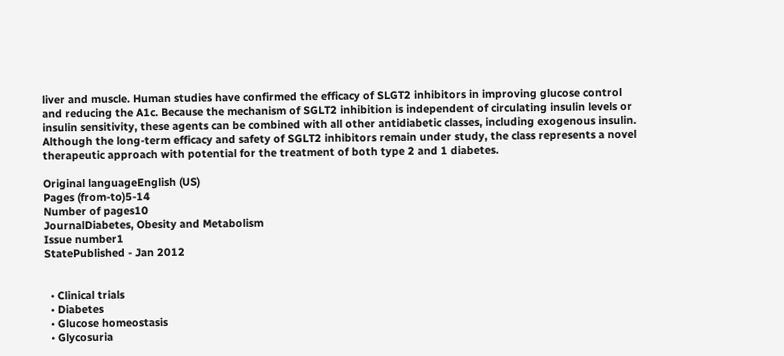liver and muscle. Human studies have confirmed the efficacy of SLGT2 inhibitors in improving glucose control and reducing the A1c. Because the mechanism of SGLT2 inhibition is independent of circulating insulin levels or insulin sensitivity, these agents can be combined with all other antidiabetic classes, including exogenous insulin. Although the long-term efficacy and safety of SGLT2 inhibitors remain under study, the class represents a novel therapeutic approach with potential for the treatment of both type 2 and 1 diabetes.

Original languageEnglish (US)
Pages (from-to)5-14
Number of pages10
JournalDiabetes, Obesity and Metabolism
Issue number1
StatePublished - Jan 2012


  • Clinical trials
  • Diabetes
  • Glucose homeostasis
  • Glycosuria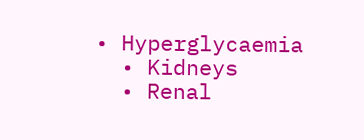• Hyperglycaemia
  • Kidneys
  • Renal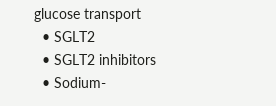glucose transport
  • SGLT2
  • SGLT2 inhibitors
  • Sodium-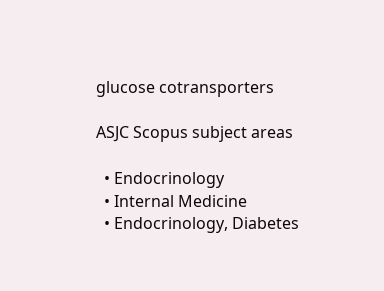glucose cotransporters

ASJC Scopus subject areas

  • Endocrinology
  • Internal Medicine
  • Endocrinology, Diabetes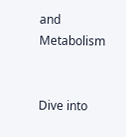and Metabolism


Dive into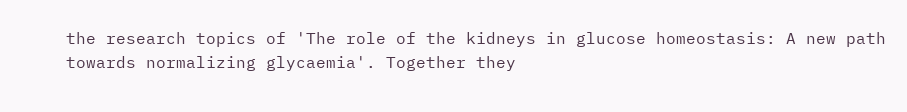the research topics of 'The role of the kidneys in glucose homeostasis: A new path towards normalizing glycaemia'. Together they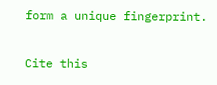form a unique fingerprint.

Cite this